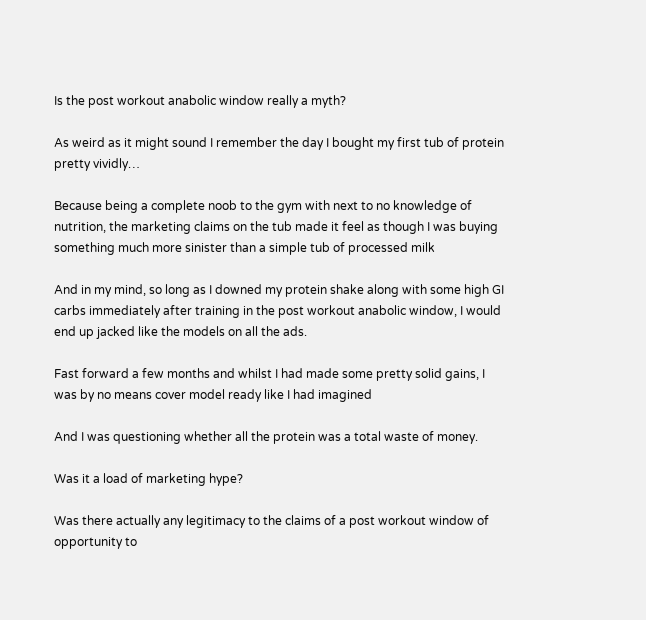Is the post workout anabolic window really a myth?

As weird as it might sound I remember the day I bought my first tub of protein pretty vividly…

Because being a complete noob to the gym with next to no knowledge of nutrition, the marketing claims on the tub made it feel as though I was buying something much more sinister than a simple tub of processed milk

And in my mind, so long as I downed my protein shake along with some high GI carbs immediately after training in the post workout anabolic window, I would end up jacked like the models on all the ads.

Fast forward a few months and whilst I had made some pretty solid gains, I was by no means cover model ready like I had imagined

And I was questioning whether all the protein was a total waste of money.

Was it a load of marketing hype?

Was there actually any legitimacy to the claims of a post workout window of opportunity to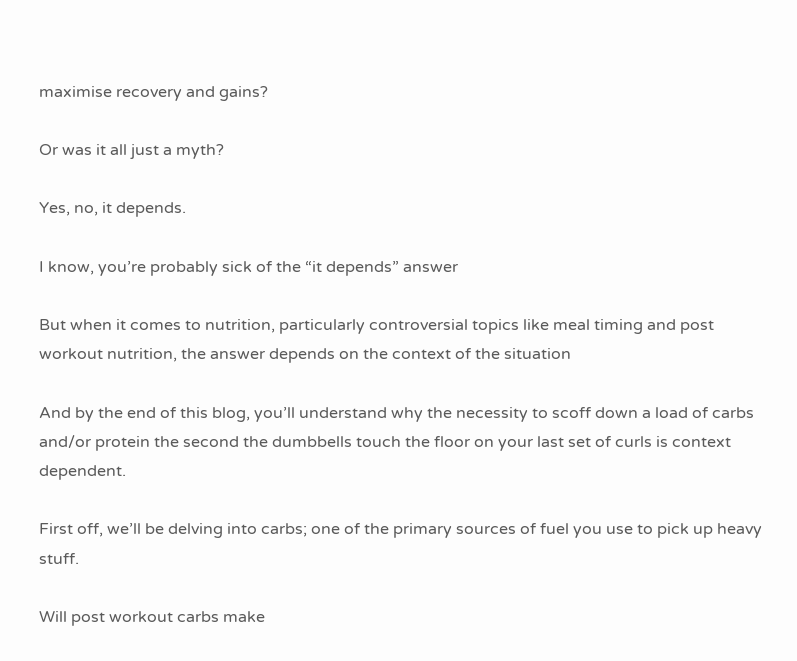maximise recovery and gains?

Or was it all just a myth?

Yes, no, it depends.

I know, you’re probably sick of the “it depends” answer

But when it comes to nutrition, particularly controversial topics like meal timing and post workout nutrition, the answer depends on the context of the situation

And by the end of this blog, you’ll understand why the necessity to scoff down a load of carbs and/or protein the second the dumbbells touch the floor on your last set of curls is context dependent.

First off, we’ll be delving into carbs; one of the primary sources of fuel you use to pick up heavy stuff.

Will post workout carbs make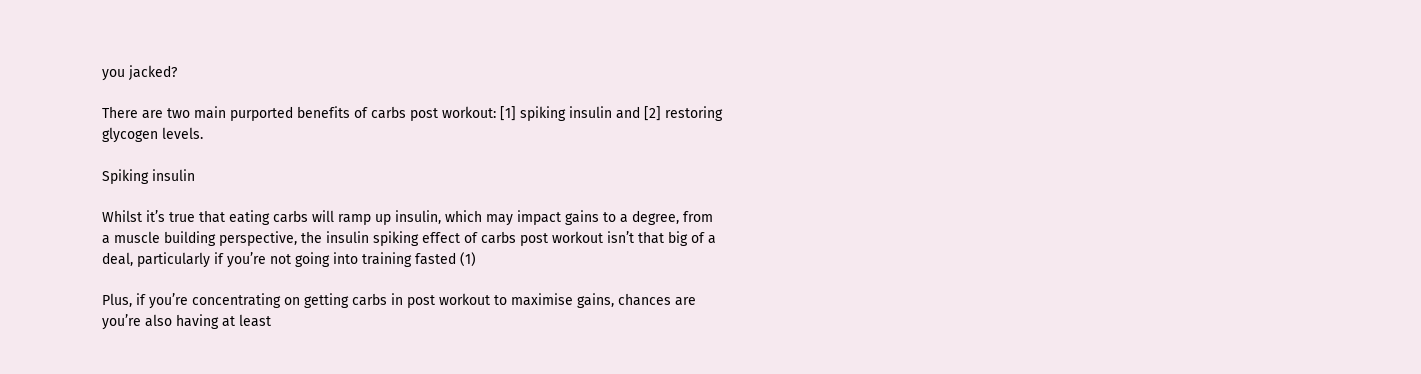you jacked?

There are two main purported benefits of carbs post workout: [1] spiking insulin and [2] restoring glycogen levels.

Spiking insulin

Whilst it’s true that eating carbs will ramp up insulin, which may impact gains to a degree, from a muscle building perspective, the insulin spiking effect of carbs post workout isn’t that big of a deal, particularly if you’re not going into training fasted (1)

Plus, if you’re concentrating on getting carbs in post workout to maximise gains, chances are you’re also having at least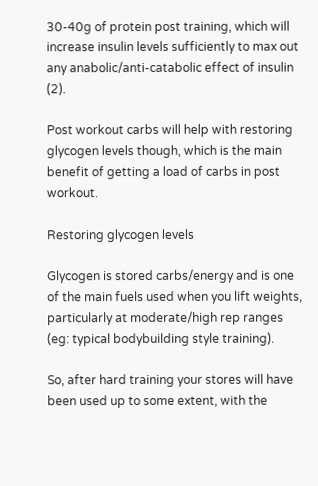30-40g of protein post training, which will increase insulin levels sufficiently to max out any anabolic/anti-catabolic effect of insulin (2).

Post workout carbs will help with restoring glycogen levels though, which is the main benefit of getting a load of carbs in post workout.

Restoring glycogen levels

Glycogen is stored carbs/energy and is one of the main fuels used when you lift weights, particularly at moderate/high rep ranges (eg: typical bodybuilding style training).

So, after hard training your stores will have been used up to some extent, with the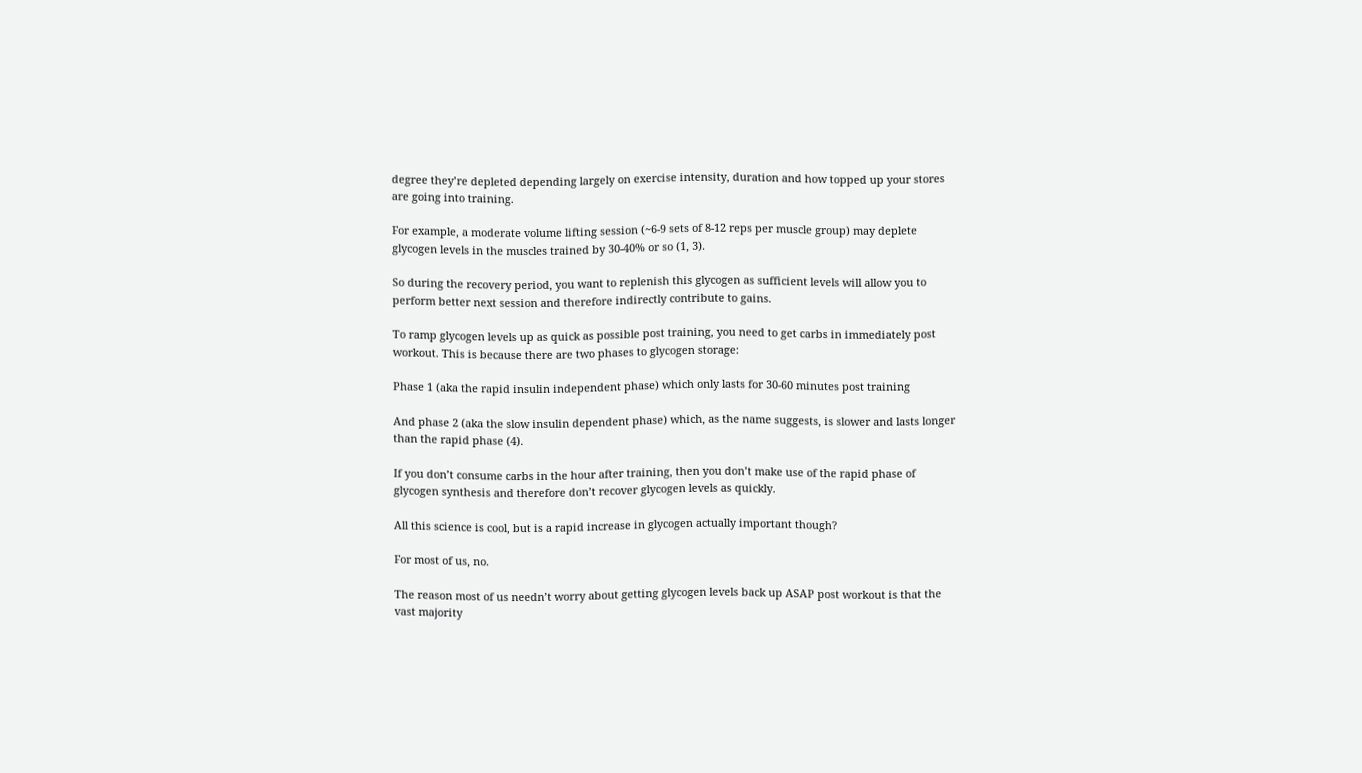degree they’re depleted depending largely on exercise intensity, duration and how topped up your stores are going into training.

For example, a moderate volume lifting session (~6-9 sets of 8-12 reps per muscle group) may deplete glycogen levels in the muscles trained by 30-40% or so (1, 3).

So during the recovery period, you want to replenish this glycogen as sufficient levels will allow you to perform better next session and therefore indirectly contribute to gains.

To ramp glycogen levels up as quick as possible post training, you need to get carbs in immediately post workout. This is because there are two phases to glycogen storage:

Phase 1 (aka the rapid insulin independent phase) which only lasts for 30-60 minutes post training

And phase 2 (aka the slow insulin dependent phase) which, as the name suggests, is slower and lasts longer than the rapid phase (4).

If you don’t consume carbs in the hour after training, then you don’t make use of the rapid phase of glycogen synthesis and therefore don’t recover glycogen levels as quickly.

All this science is cool, but is a rapid increase in glycogen actually important though?

For most of us, no.

The reason most of us needn’t worry about getting glycogen levels back up ASAP post workout is that the vast majority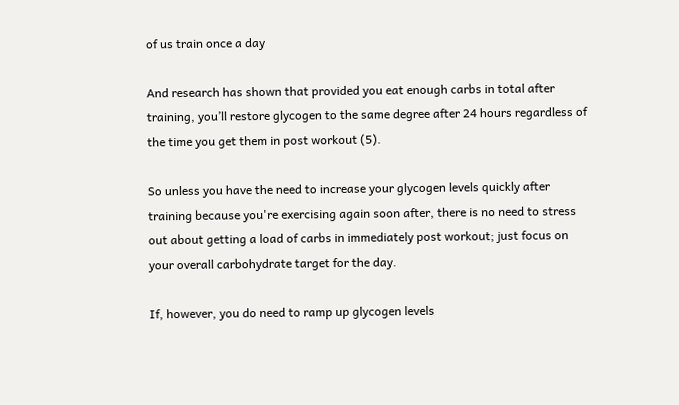of us train once a day

And research has shown that provided you eat enough carbs in total after training, you’ll restore glycogen to the same degree after 24 hours regardless of the time you get them in post workout (5).

So unless you have the need to increase your glycogen levels quickly after training because you're exercising again soon after, there is no need to stress out about getting a load of carbs in immediately post workout; just focus on your overall carbohydrate target for the day.

If, however, you do need to ramp up glycogen levels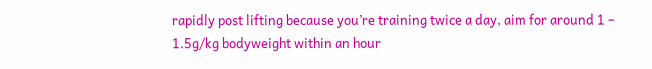rapidly post lifting because you’re training twice a day, aim for around 1 – 1.5g/kg bodyweight within an hour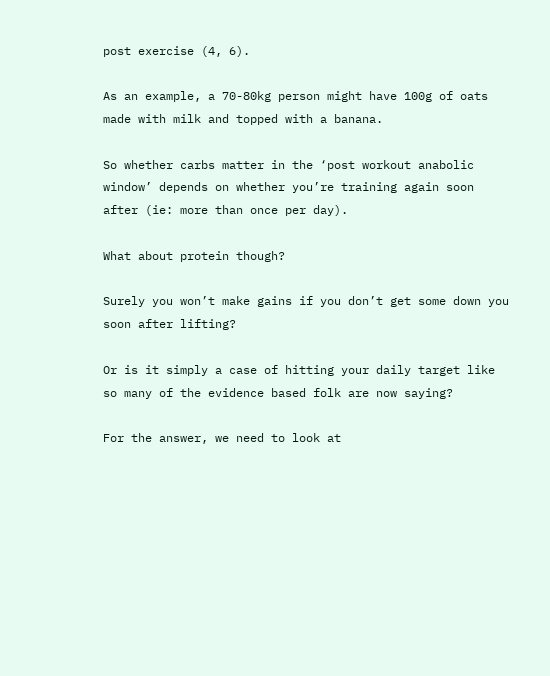post exercise (4, 6).

As an example, a 70-80kg person might have 100g of oats made with milk and topped with a banana.

So whether carbs matter in the ‘post workout anabolic window’ depends on whether you’re training again soon after (ie: more than once per day).

What about protein though?

Surely you won’t make gains if you don’t get some down you soon after lifting?

Or is it simply a case of hitting your daily target like so many of the evidence based folk are now saying?

For the answer, we need to look at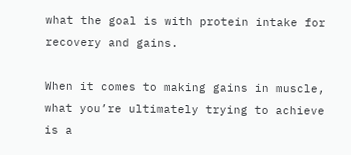what the goal is with protein intake for recovery and gains.

When it comes to making gains in muscle, what you’re ultimately trying to achieve is a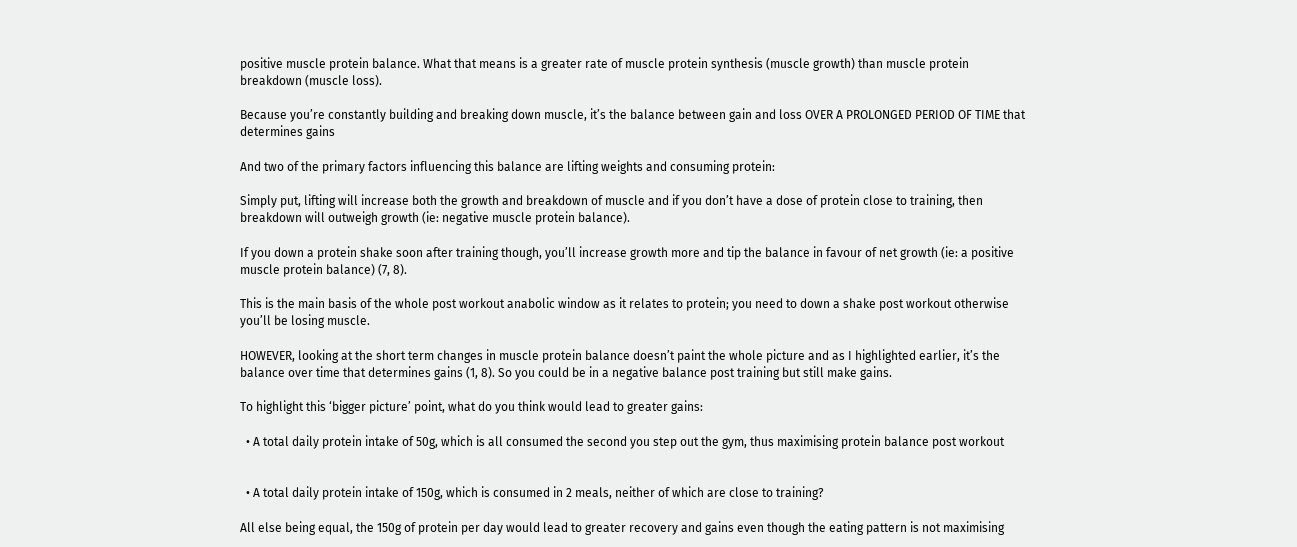positive muscle protein balance. What that means is a greater rate of muscle protein synthesis (muscle growth) than muscle protein breakdown (muscle loss).

Because you’re constantly building and breaking down muscle, it’s the balance between gain and loss OVER A PROLONGED PERIOD OF TIME that determines gains

And two of the primary factors influencing this balance are lifting weights and consuming protein:

Simply put, lifting will increase both the growth and breakdown of muscle and if you don’t have a dose of protein close to training, then breakdown will outweigh growth (ie: negative muscle protein balance).

If you down a protein shake soon after training though, you’ll increase growth more and tip the balance in favour of net growth (ie: a positive muscle protein balance) (7, 8).

This is the main basis of the whole post workout anabolic window as it relates to protein; you need to down a shake post workout otherwise you’ll be losing muscle.

HOWEVER, looking at the short term changes in muscle protein balance doesn’t paint the whole picture and as I highlighted earlier, it’s the balance over time that determines gains (1, 8). So you could be in a negative balance post training but still make gains.

To highlight this ‘bigger picture’ point, what do you think would lead to greater gains:

  • A total daily protein intake of 50g, which is all consumed the second you step out the gym, thus maximising protein balance post workout


  • A total daily protein intake of 150g, which is consumed in 2 meals, neither of which are close to training?

All else being equal, the 150g of protein per day would lead to greater recovery and gains even though the eating pattern is not maximising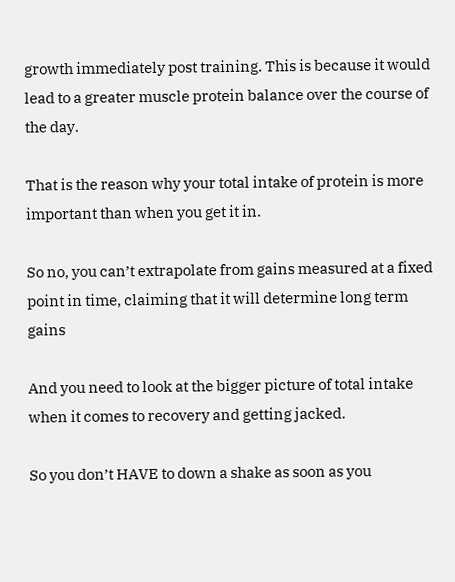growth immediately post training. This is because it would lead to a greater muscle protein balance over the course of the day.

That is the reason why your total intake of protein is more important than when you get it in.

So no, you can’t extrapolate from gains measured at a fixed point in time, claiming that it will determine long term gains

And you need to look at the bigger picture of total intake when it comes to recovery and getting jacked.

So you don’t HAVE to down a shake as soon as you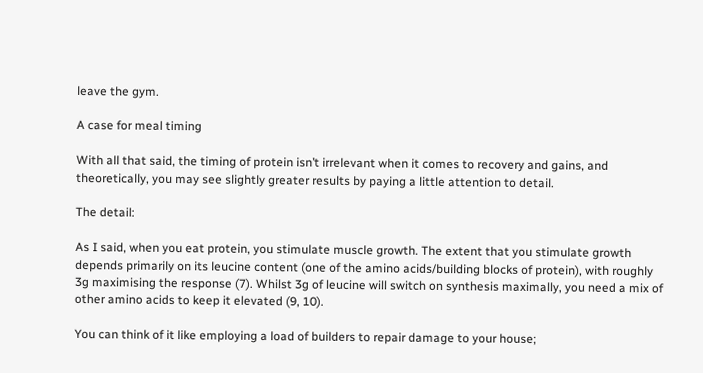leave the gym.

A case for meal timing

With all that said, the timing of protein isn’t irrelevant when it comes to recovery and gains, and theoretically, you may see slightly greater results by paying a little attention to detail.

The detail:

As I said, when you eat protein, you stimulate muscle growth. The extent that you stimulate growth depends primarily on its leucine content (one of the amino acids/building blocks of protein), with roughly 3g maximising the response (7). Whilst 3g of leucine will switch on synthesis maximally, you need a mix of other amino acids to keep it elevated (9, 10).

You can think of it like employing a load of builders to repair damage to your house;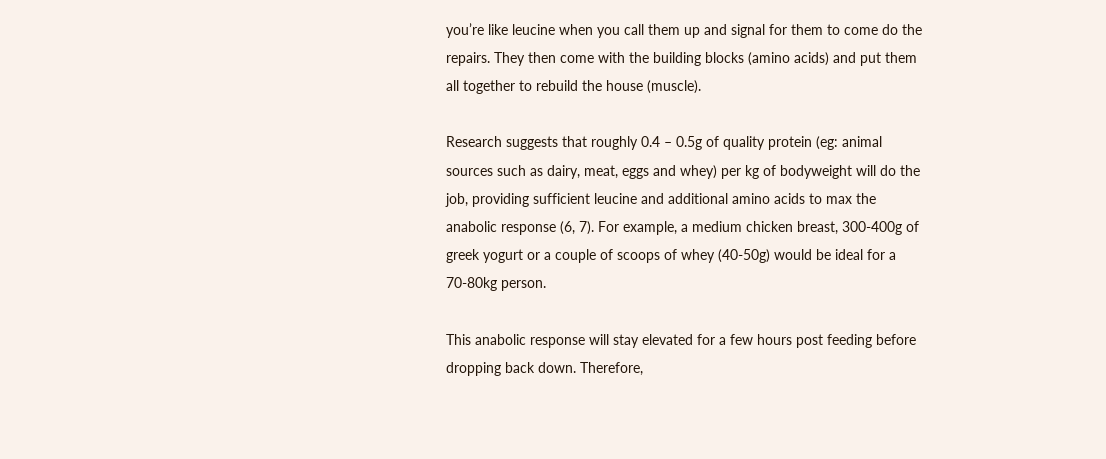you’re like leucine when you call them up and signal for them to come do the repairs. They then come with the building blocks (amino acids) and put them all together to rebuild the house (muscle).

Research suggests that roughly 0.4 – 0.5g of quality protein (eg: animal sources such as dairy, meat, eggs and whey) per kg of bodyweight will do the job, providing sufficient leucine and additional amino acids to max the anabolic response (6, 7). For example, a medium chicken breast, 300-400g of greek yogurt or a couple of scoops of whey (40-50g) would be ideal for a 70-80kg person.

This anabolic response will stay elevated for a few hours post feeding before dropping back down. Therefore,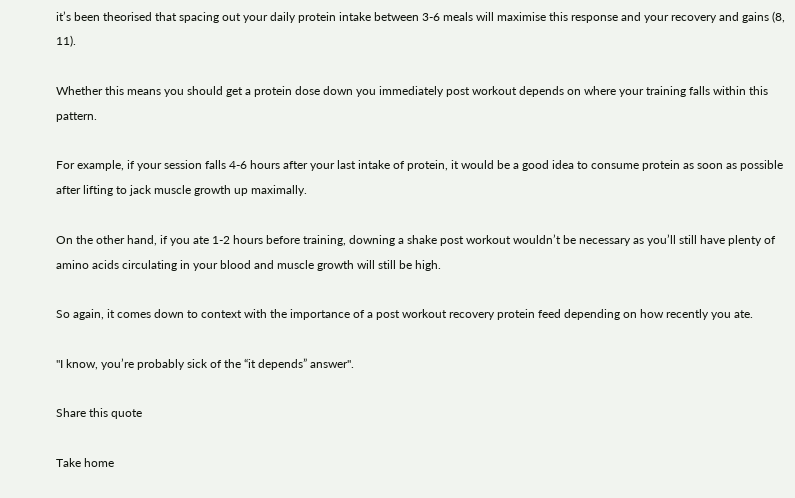it’s been theorised that spacing out your daily protein intake between 3-6 meals will maximise this response and your recovery and gains (8, 11).

Whether this means you should get a protein dose down you immediately post workout depends on where your training falls within this pattern.

For example, if your session falls 4-6 hours after your last intake of protein, it would be a good idea to consume protein as soon as possible after lifting to jack muscle growth up maximally.

On the other hand, if you ate 1-2 hours before training, downing a shake post workout wouldn’t be necessary as you’ll still have plenty of amino acids circulating in your blood and muscle growth will still be high.

So again, it comes down to context with the importance of a post workout recovery protein feed depending on how recently you ate.

"I know, you’re probably sick of the “it depends” answer".

Share this quote

Take home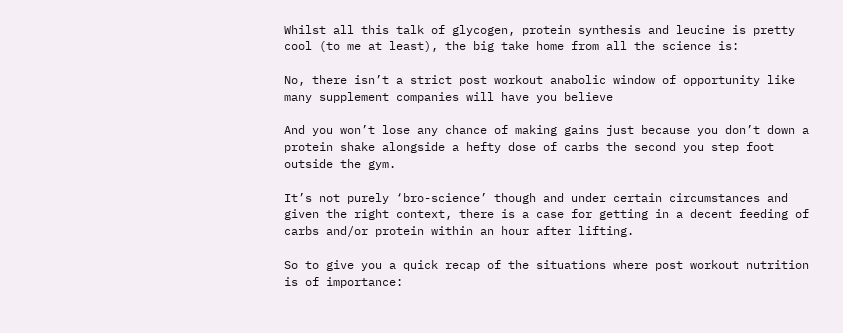Whilst all this talk of glycogen, protein synthesis and leucine is pretty cool (to me at least), the big take home from all the science is:

No, there isn’t a strict post workout anabolic window of opportunity like many supplement companies will have you believe

And you won’t lose any chance of making gains just because you don’t down a protein shake alongside a hefty dose of carbs the second you step foot outside the gym.

It’s not purely ‘bro-science’ though and under certain circumstances and given the right context, there is a case for getting in a decent feeding of carbs and/or protein within an hour after lifting.

So to give you a quick recap of the situations where post workout nutrition is of importance: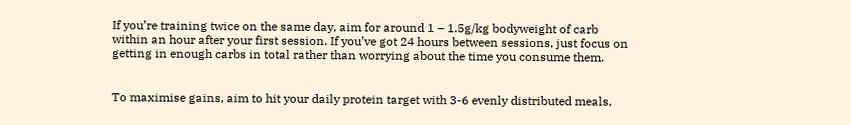If you’re training twice on the same day, aim for around 1 – 1.5g/kg bodyweight of carb within an hour after your first session. If you’ve got 24 hours between sessions, just focus on getting in enough carbs in total rather than worrying about the time you consume them.


To maximise gains, aim to hit your daily protein target with 3-6 evenly distributed meals,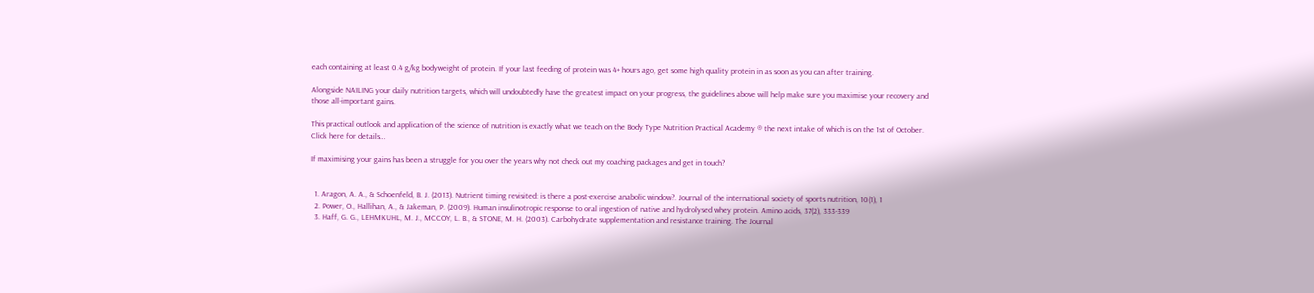each containing at least 0.4 g/kg bodyweight of protein. If your last feeding of protein was 4+ hours ago, get some high quality protein in as soon as you can after training.

Alongside NAILING your daily nutrition targets, which will undoubtedly have the greatest impact on your progress, the guidelines above will help make sure you maximise your recovery and those all-important gains.

This practical outlook and application of the science of nutrition is exactly what we teach on the Body Type Nutrition Practical Academy ® the next intake of which is on the 1st of October. Click here for details…

If maximising your gains has been a struggle for you over the years why not check out my coaching packages and get in touch?


  1. Aragon, A. A., & Schoenfeld, B. J. (2013). Nutrient timing revisited: is there a post-exercise anabolic window?. Journal of the international society of sports nutrition, 10(1), 1
  2. Power, O., Hallihan, A., & Jakeman, P. (2009). Human insulinotropic response to oral ingestion of native and hydrolysed whey protein. Amino acids, 37(2), 333-339
  3. Haff, G. G., LEHMKUHL, M. J., MCCOY, L. B., & STONE, M. H. (2003). Carbohydrate supplementation and resistance training. The Journal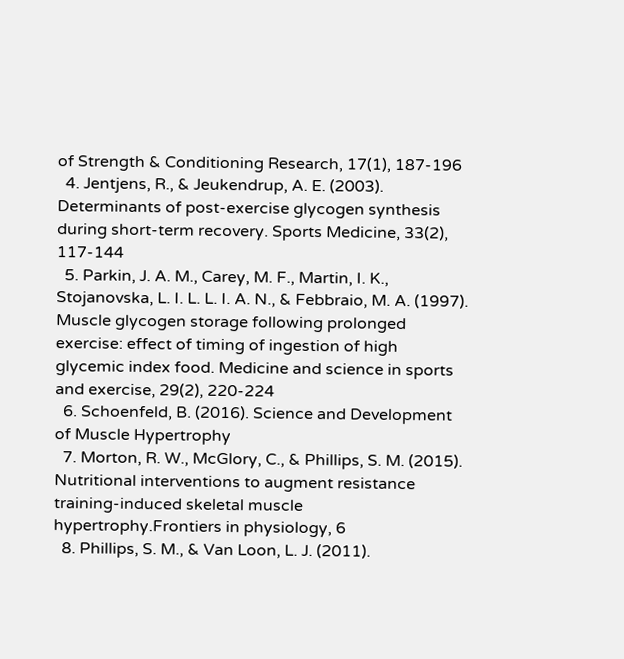of Strength & Conditioning Research, 17(1), 187-196
  4. Jentjens, R., & Jeukendrup, A. E. (2003). Determinants of post-exercise glycogen synthesis during short-term recovery. Sports Medicine, 33(2), 117-144
  5. Parkin, J. A. M., Carey, M. F., Martin, I. K., Stojanovska, L. I. L. L. I. A. N., & Febbraio, M. A. (1997). Muscle glycogen storage following prolonged exercise: effect of timing of ingestion of high glycemic index food. Medicine and science in sports and exercise, 29(2), 220-224
  6. Schoenfeld, B. (2016). Science and Development of Muscle Hypertrophy
  7. Morton, R. W., McGlory, C., & Phillips, S. M. (2015). Nutritional interventions to augment resistance training-induced skeletal muscle hypertrophy.Frontiers in physiology, 6
  8. Phillips, S. M., & Van Loon, L. J. (2011).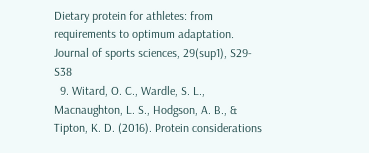Dietary protein for athletes: from requirements to optimum adaptation. Journal of sports sciences, 29(sup1), S29-S38
  9. Witard, O. C., Wardle, S. L., Macnaughton, L. S., Hodgson, A. B., & Tipton, K. D. (2016). Protein considerations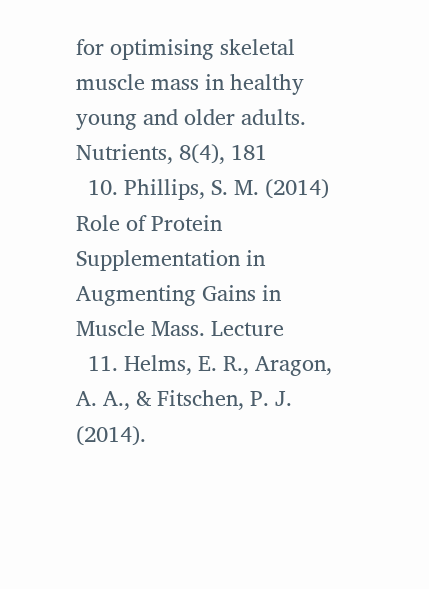for optimising skeletal muscle mass in healthy young and older adults. Nutrients, 8(4), 181
  10. Phillips, S. M. (2014) Role of Protein Supplementation in Augmenting Gains in Muscle Mass. Lecture
  11. Helms, E. R., Aragon, A. A., & Fitschen, P. J. (2014).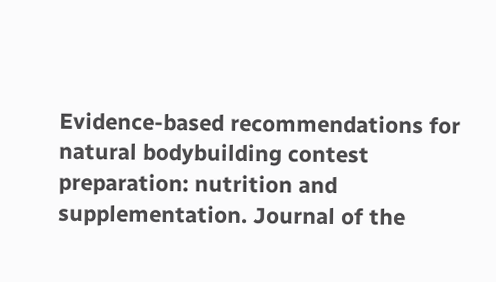Evidence-based recommendations for natural bodybuilding contest preparation: nutrition and supplementation. Journal of the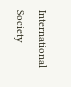International Society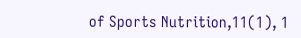of Sports Nutrition,11(1), 1